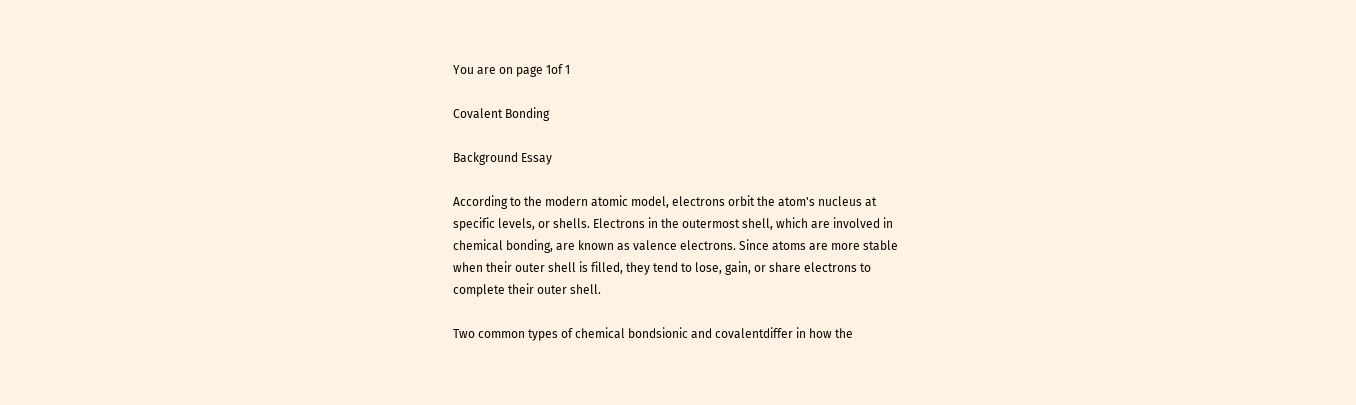You are on page 1of 1

Covalent Bonding

Background Essay

According to the modern atomic model, electrons orbit the atom's nucleus at
specific levels, or shells. Electrons in the outermost shell, which are involved in
chemical bonding, are known as valence electrons. Since atoms are more stable
when their outer shell is filled, they tend to lose, gain, or share electrons to
complete their outer shell.

Two common types of chemical bondsionic and covalentdiffer in how the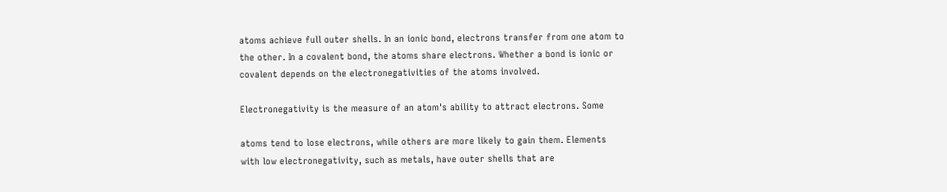atoms achieve full outer shells. In an ionic bond, electrons transfer from one atom to
the other. In a covalent bond, the atoms share electrons. Whether a bond is ionic or
covalent depends on the electronegativities of the atoms involved.

Electronegativity is the measure of an atom's ability to attract electrons. Some

atoms tend to lose electrons, while others are more likely to gain them. Elements
with low electronegativity, such as metals, have outer shells that are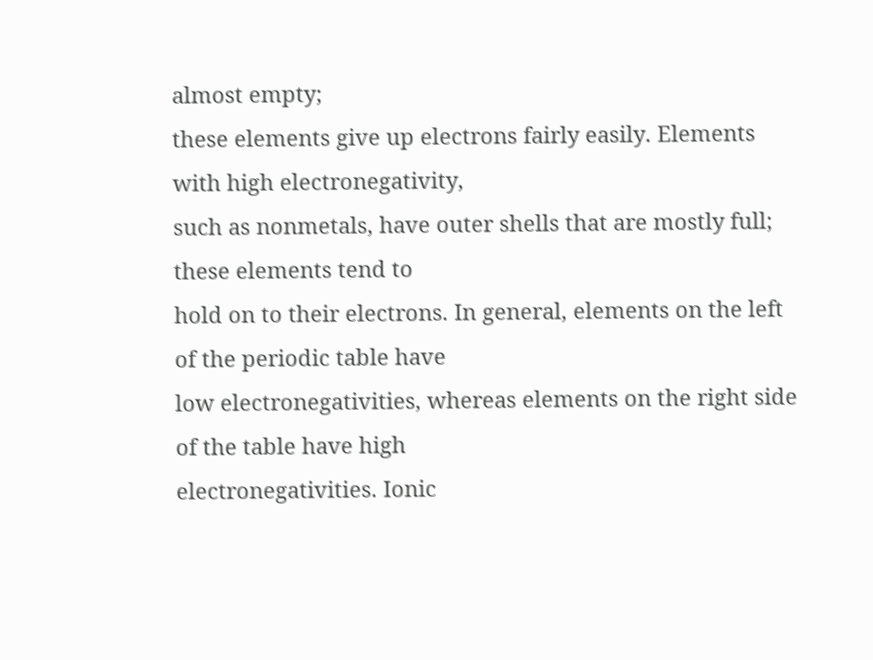almost empty;
these elements give up electrons fairly easily. Elements with high electronegativity,
such as nonmetals, have outer shells that are mostly full; these elements tend to
hold on to their electrons. In general, elements on the left of the periodic table have
low electronegativities, whereas elements on the right side of the table have high
electronegativities. Ionic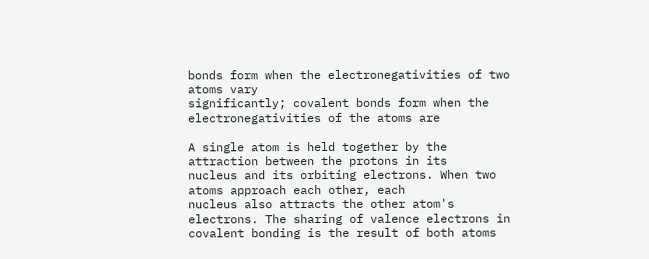bonds form when the electronegativities of two atoms vary
significantly; covalent bonds form when the electronegativities of the atoms are

A single atom is held together by the attraction between the protons in its
nucleus and its orbiting electrons. When two atoms approach each other, each
nucleus also attracts the other atom's electrons. The sharing of valence electrons in
covalent bonding is the result of both atoms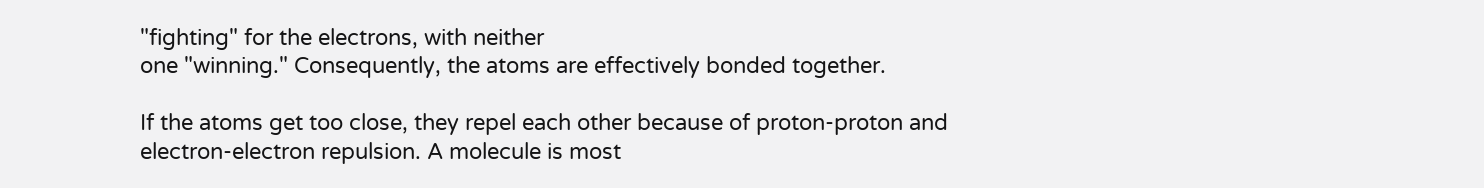"fighting" for the electrons, with neither
one "winning." Consequently, the atoms are effectively bonded together.

If the atoms get too close, they repel each other because of proton-proton and
electron-electron repulsion. A molecule is most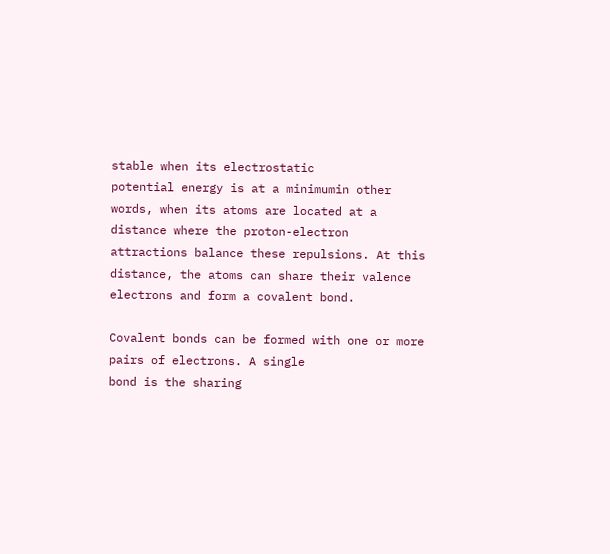stable when its electrostatic
potential energy is at a minimumin other words, when its atoms are located at a
distance where the proton-electron attractions balance these repulsions. At this
distance, the atoms can share their valence electrons and form a covalent bond.

Covalent bonds can be formed with one or more pairs of electrons. A single
bond is the sharing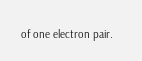of one electron pair.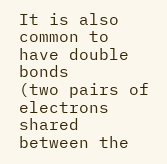It is also common to have double bonds
(two pairs of electrons shared between the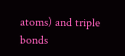atoms) and triple bonds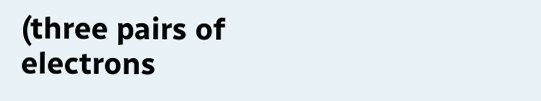(three pairs of
electrons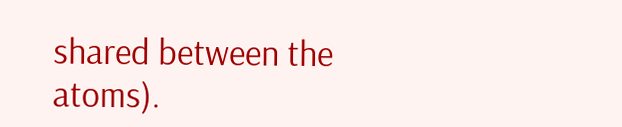shared between the atoms).